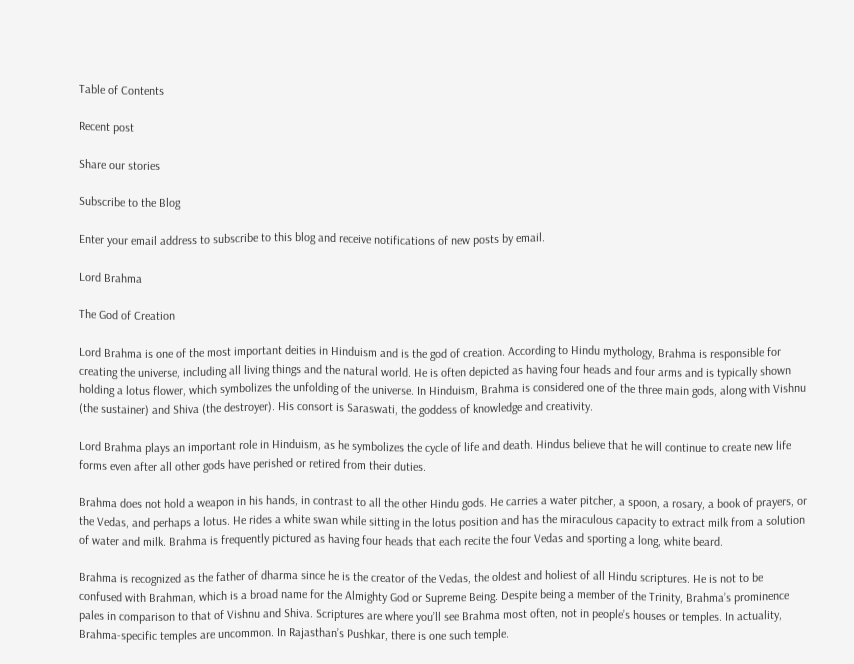Table of Contents

Recent post

Share our stories

Subscribe to the Blog

Enter your email address to subscribe to this blog and receive notifications of new posts by email.

Lord Brahma

The God of Creation

Lord Brahma is one of the most important deities in Hinduism and is the god of creation. According to Hindu mythology, Brahma is responsible for creating the universe, including all living things and the natural world. He is often depicted as having four heads and four arms and is typically shown holding a lotus flower, which symbolizes the unfolding of the universe. In Hinduism, Brahma is considered one of the three main gods, along with Vishnu (the sustainer) and Shiva (the destroyer). His consort is Saraswati, the goddess of knowledge and creativity.

Lord Brahma plays an important role in Hinduism, as he symbolizes the cycle of life and death. Hindus believe that he will continue to create new life forms even after all other gods have perished or retired from their duties.

Brahma does not hold a weapon in his hands, in contrast to all the other Hindu gods. He carries a water pitcher, a spoon, a rosary, a book of prayers, or the Vedas, and perhaps a lotus. He rides a white swan while sitting in the lotus position and has the miraculous capacity to extract milk from a solution of water and milk. Brahma is frequently pictured as having four heads that each recite the four Vedas and sporting a long, white beard.

Brahma is recognized as the father of dharma since he is the creator of the Vedas, the oldest and holiest of all Hindu scriptures. He is not to be confused with Brahman, which is a broad name for the Almighty God or Supreme Being. Despite being a member of the Trinity, Brahma’s prominence pales in comparison to that of Vishnu and Shiva. Scriptures are where you’ll see Brahma most often, not in people’s houses or temples. In actuality, Brahma-specific temples are uncommon. In Rajasthan’s Pushkar, there is one such temple.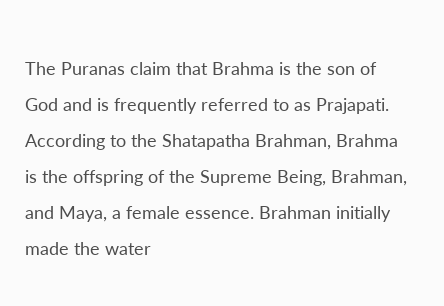The Puranas claim that Brahma is the son of God and is frequently referred to as Prajapati. According to the Shatapatha Brahman, Brahma is the offspring of the Supreme Being, Brahman, and Maya, a female essence. Brahman initially made the water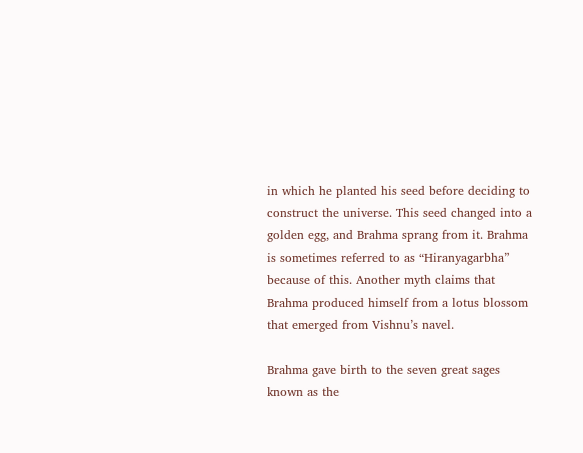in which he planted his seed before deciding to construct the universe. This seed changed into a golden egg, and Brahma sprang from it. Brahma is sometimes referred to as “Hiranyagarbha” because of this. Another myth claims that Brahma produced himself from a lotus blossom that emerged from Vishnu’s navel.

Brahma gave birth to the seven great sages known as the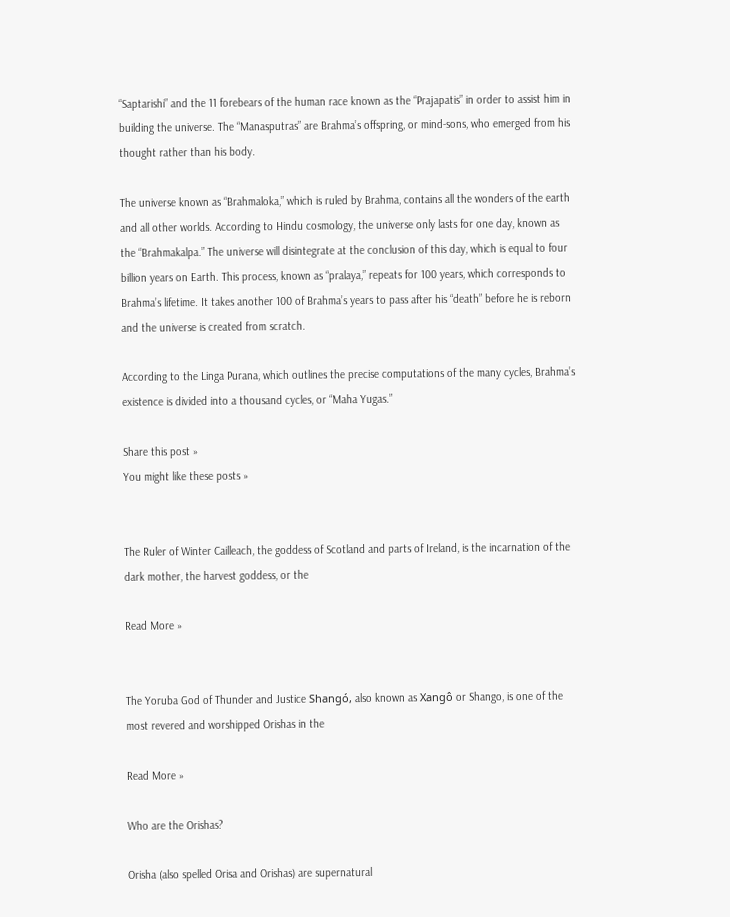“Saptarishi” and the 11 forebears of the human race known as the “Prajapatis” in order to assist him in building the universe. The “Manasputras” are Brahma’s offspring, or mind-sons, who emerged from his thought rather than his body.

The universe known as “Brahmaloka,” which is ruled by Brahma, contains all the wonders of the earth and all other worlds. According to Hindu cosmology, the universe only lasts for one day, known as the “Brahmakalpa.” The universe will disintegrate at the conclusion of this day, which is equal to four billion years on Earth. This process, known as “pralaya,” repeats for 100 years, which corresponds to Brahma’s lifetime. It takes another 100 of Brahma’s years to pass after his “death” before he is reborn and the universe is created from scratch.

According to the Linga Purana, which outlines the precise computations of the many cycles, Brahma’s existence is divided into a thousand cycles, or “Maha Yugas.”

Share this post »
You might like these posts »


The Ruler of Winter Cailleach, the goddess of Scotland and parts of Ireland, is the incarnation of the dark mother, the harvest goddess, or the

Read More »


The Yoruba God of Thunder and Justice Shangó, also known as Xangô or Shango, is one of the most revered and worshipped Orishas in the

Read More »

Who are the Orishas?

Orisha (also spelled Orisa and Orishas) are supernatural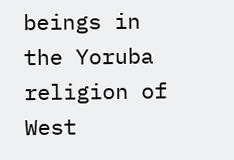beings in the Yoruba religion of West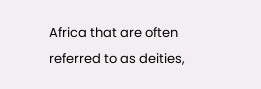Africa that are often referred to as deities,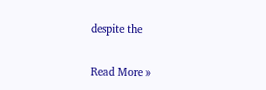despite the

Read More »